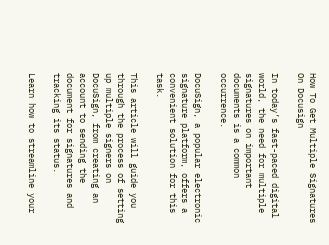How To Get Multiple Signatures On Docusign

In today’s fast-paced digital world, the need for multiple signatures on important documents is a common occurrence.

DocuSign, a popular electronic signature platform, offers a convenient solution for this task.

This article will guide you through the process of setting up multiple signers on DocuSign, from creating an account to sending the document for signatures and tracking its status.

Learn how to streamline your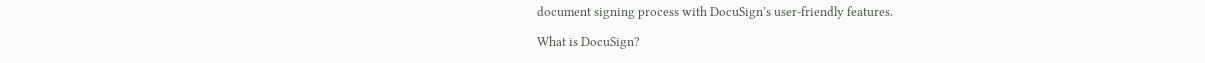document signing process with DocuSign’s user-friendly features.

What is DocuSign?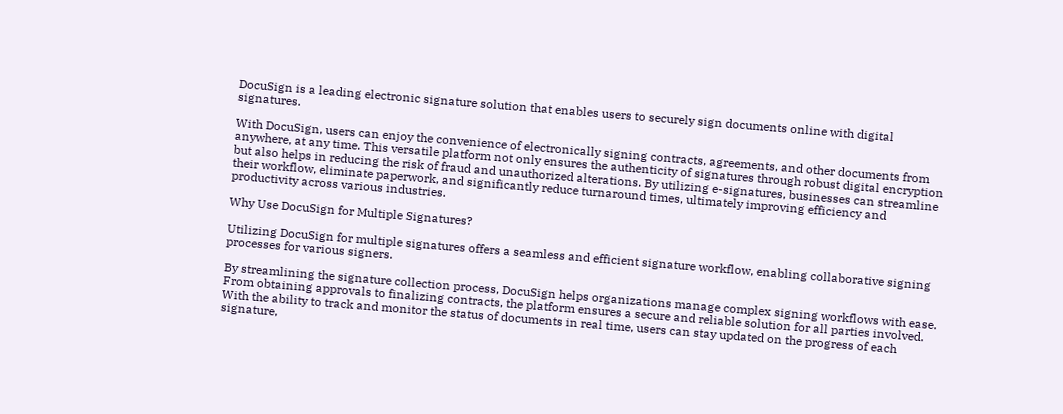DocuSign is a leading electronic signature solution that enables users to securely sign documents online with digital signatures.

With DocuSign, users can enjoy the convenience of electronically signing contracts, agreements, and other documents from anywhere, at any time. This versatile platform not only ensures the authenticity of signatures through robust digital encryption but also helps in reducing the risk of fraud and unauthorized alterations. By utilizing e-signatures, businesses can streamline their workflow, eliminate paperwork, and significantly reduce turnaround times, ultimately improving efficiency and productivity across various industries.

Why Use DocuSign for Multiple Signatures?

Utilizing DocuSign for multiple signatures offers a seamless and efficient signature workflow, enabling collaborative signing processes for various signers.

By streamlining the signature collection process, DocuSign helps organizations manage complex signing workflows with ease. From obtaining approvals to finalizing contracts, the platform ensures a secure and reliable solution for all parties involved. With the ability to track and monitor the status of documents in real time, users can stay updated on the progress of each signature,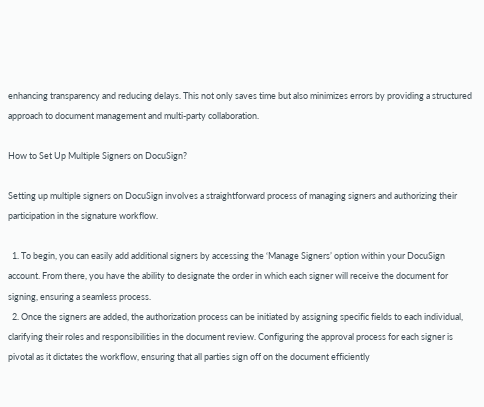enhancing transparency and reducing delays. This not only saves time but also minimizes errors by providing a structured approach to document management and multi-party collaboration.

How to Set Up Multiple Signers on DocuSign?

Setting up multiple signers on DocuSign involves a straightforward process of managing signers and authorizing their participation in the signature workflow.

  1. To begin, you can easily add additional signers by accessing the ‘Manage Signers’ option within your DocuSign account. From there, you have the ability to designate the order in which each signer will receive the document for signing, ensuring a seamless process.
  2. Once the signers are added, the authorization process can be initiated by assigning specific fields to each individual, clarifying their roles and responsibilities in the document review. Configuring the approval process for each signer is pivotal as it dictates the workflow, ensuring that all parties sign off on the document efficiently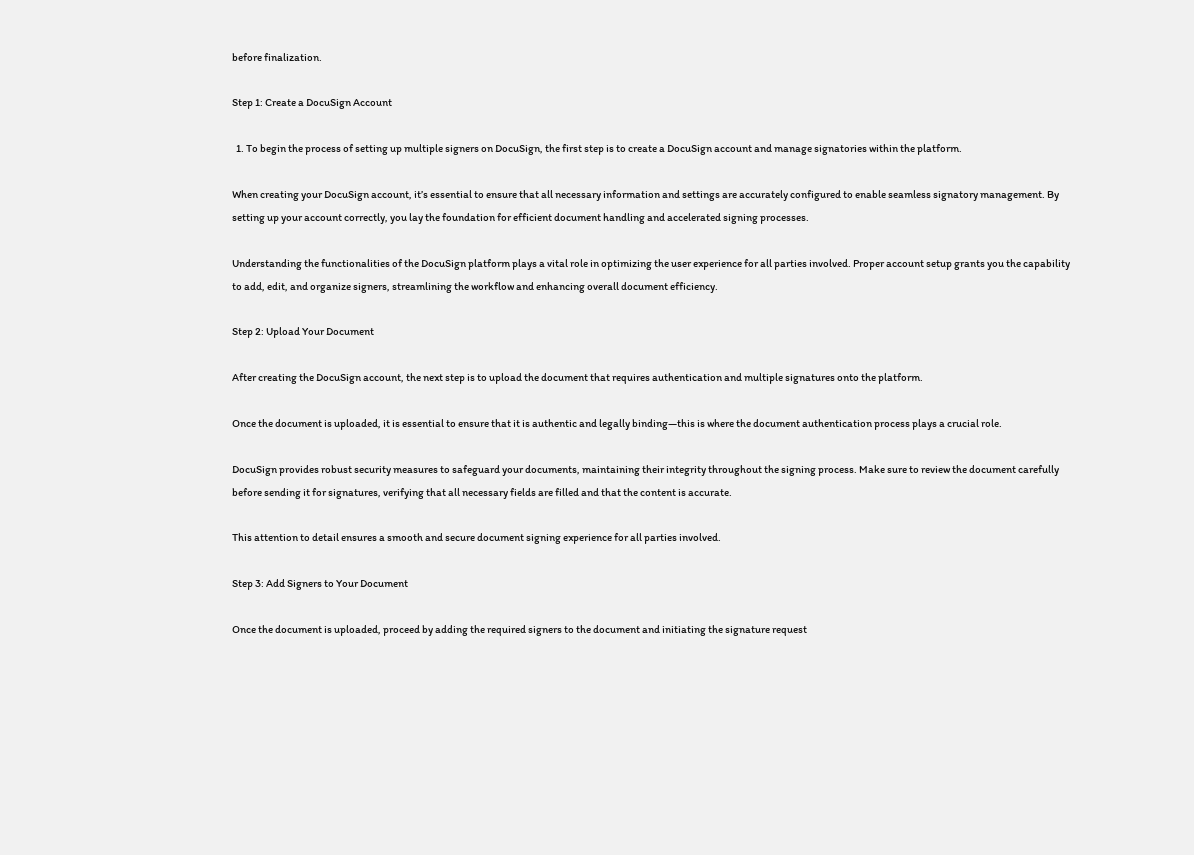before finalization.

Step 1: Create a DocuSign Account

  1. To begin the process of setting up multiple signers on DocuSign, the first step is to create a DocuSign account and manage signatories within the platform.

When creating your DocuSign account, it’s essential to ensure that all necessary information and settings are accurately configured to enable seamless signatory management. By setting up your account correctly, you lay the foundation for efficient document handling and accelerated signing processes.

Understanding the functionalities of the DocuSign platform plays a vital role in optimizing the user experience for all parties involved. Proper account setup grants you the capability to add, edit, and organize signers, streamlining the workflow and enhancing overall document efficiency.

Step 2: Upload Your Document

After creating the DocuSign account, the next step is to upload the document that requires authentication and multiple signatures onto the platform.

Once the document is uploaded, it is essential to ensure that it is authentic and legally binding—this is where the document authentication process plays a crucial role.

DocuSign provides robust security measures to safeguard your documents, maintaining their integrity throughout the signing process. Make sure to review the document carefully before sending it for signatures, verifying that all necessary fields are filled and that the content is accurate.

This attention to detail ensures a smooth and secure document signing experience for all parties involved.

Step 3: Add Signers to Your Document

Once the document is uploaded, proceed by adding the required signers to the document and initiating the signature request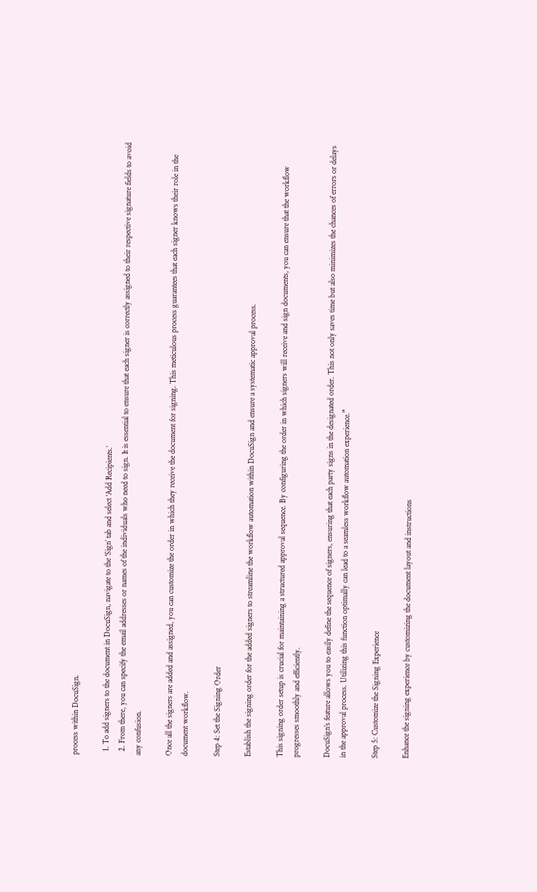process within DocuSign.

  1. To add signers to the document in DocuSign, navigate to the ‘Sign’ tab and select ‘Add Recipients.’
  2. From there, you can specify the email addresses or names of the individuals who need to sign. It is essential to ensure that each signer is correctly assigned to their respective signature fields to avoid any confusion.

Once all the signers are added and assigned, you can customize the order in which they receive the document for signing. This meticulous process guarantees that each signer knows their role in the document workflow.

Step 4: Set the Signing Order

Establish the signing order for the added signers to streamline the workflow automation within DocuSign and ensure a systematic approval process.

This signing order setup is crucial for maintaining a structured approval sequence. By configuring the order in which signers will receive and sign documents, you can ensure that the workflow progresses smoothly and efficiently.

DocuSign’s feature allows you to easily define the sequence of signers, ensuring that each party signs in the designated order. This not only saves time but also minimizes the chances of errors or delays in the approval process. Utilizing this function optimally can lead to a seamless workflow automation experience.”

Step 5: Customize the Signing Experience

Enhance the signing experience by customizing the document layout and instructions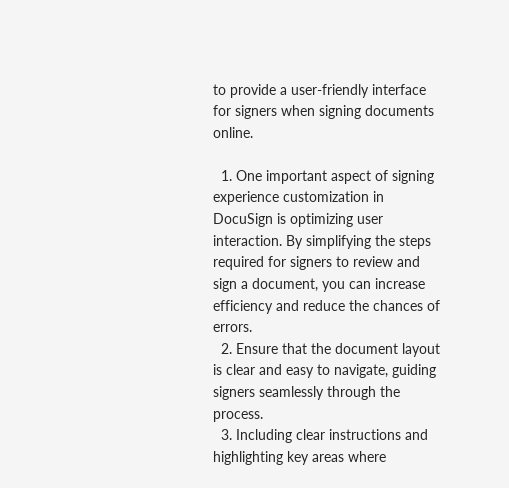to provide a user-friendly interface for signers when signing documents online.

  1. One important aspect of signing experience customization in DocuSign is optimizing user interaction. By simplifying the steps required for signers to review and sign a document, you can increase efficiency and reduce the chances of errors.
  2. Ensure that the document layout is clear and easy to navigate, guiding signers seamlessly through the process.
  3. Including clear instructions and highlighting key areas where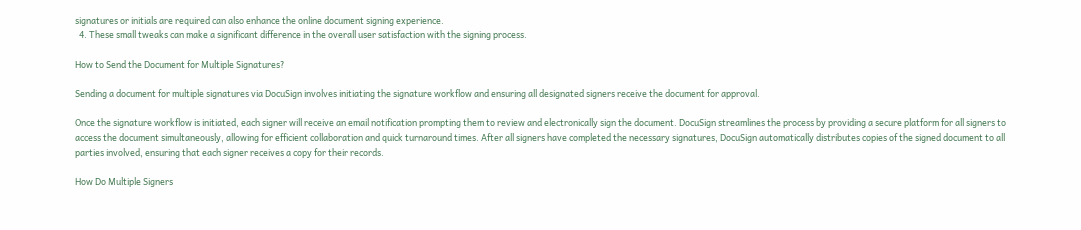signatures or initials are required can also enhance the online document signing experience.
  4. These small tweaks can make a significant difference in the overall user satisfaction with the signing process.

How to Send the Document for Multiple Signatures?

Sending a document for multiple signatures via DocuSign involves initiating the signature workflow and ensuring all designated signers receive the document for approval.

Once the signature workflow is initiated, each signer will receive an email notification prompting them to review and electronically sign the document. DocuSign streamlines the process by providing a secure platform for all signers to access the document simultaneously, allowing for efficient collaboration and quick turnaround times. After all signers have completed the necessary signatures, DocuSign automatically distributes copies of the signed document to all parties involved, ensuring that each signer receives a copy for their records.

How Do Multiple Signers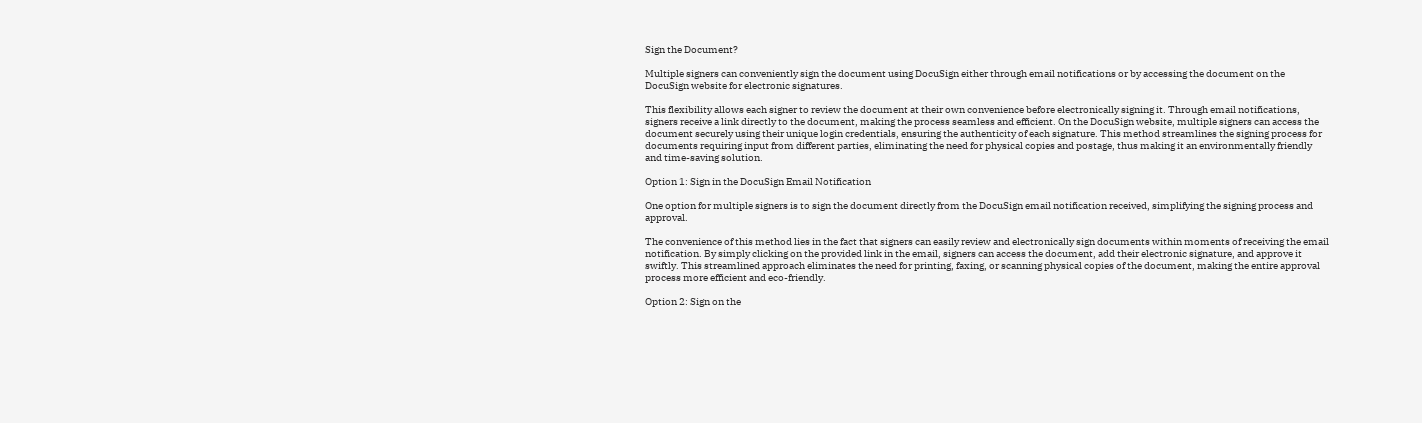Sign the Document?

Multiple signers can conveniently sign the document using DocuSign either through email notifications or by accessing the document on the DocuSign website for electronic signatures.

This flexibility allows each signer to review the document at their own convenience before electronically signing it. Through email notifications, signers receive a link directly to the document, making the process seamless and efficient. On the DocuSign website, multiple signers can access the document securely using their unique login credentials, ensuring the authenticity of each signature. This method streamlines the signing process for documents requiring input from different parties, eliminating the need for physical copies and postage, thus making it an environmentally friendly and time-saving solution.

Option 1: Sign in the DocuSign Email Notification

One option for multiple signers is to sign the document directly from the DocuSign email notification received, simplifying the signing process and approval.

The convenience of this method lies in the fact that signers can easily review and electronically sign documents within moments of receiving the email notification. By simply clicking on the provided link in the email, signers can access the document, add their electronic signature, and approve it swiftly. This streamlined approach eliminates the need for printing, faxing, or scanning physical copies of the document, making the entire approval process more efficient and eco-friendly.

Option 2: Sign on the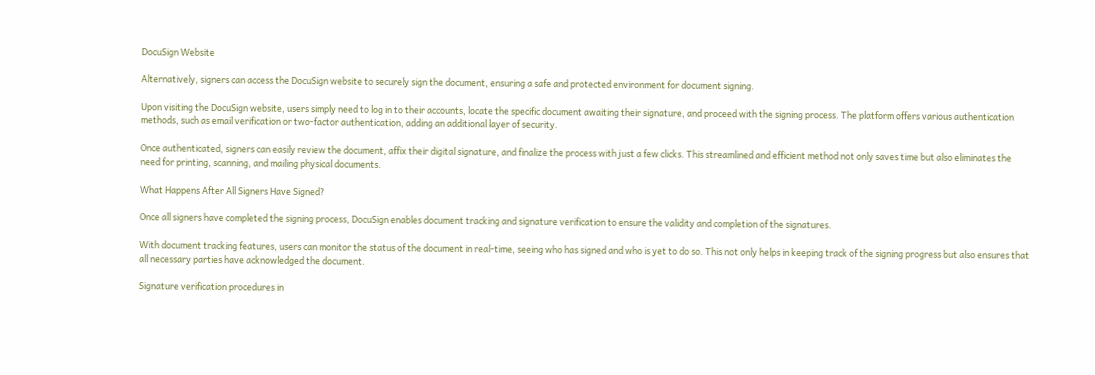DocuSign Website

Alternatively, signers can access the DocuSign website to securely sign the document, ensuring a safe and protected environment for document signing.

Upon visiting the DocuSign website, users simply need to log in to their accounts, locate the specific document awaiting their signature, and proceed with the signing process. The platform offers various authentication methods, such as email verification or two-factor authentication, adding an additional layer of security.

Once authenticated, signers can easily review the document, affix their digital signature, and finalize the process with just a few clicks. This streamlined and efficient method not only saves time but also eliminates the need for printing, scanning, and mailing physical documents.

What Happens After All Signers Have Signed?

Once all signers have completed the signing process, DocuSign enables document tracking and signature verification to ensure the validity and completion of the signatures.

With document tracking features, users can monitor the status of the document in real-time, seeing who has signed and who is yet to do so. This not only helps in keeping track of the signing progress but also ensures that all necessary parties have acknowledged the document.

Signature verification procedures in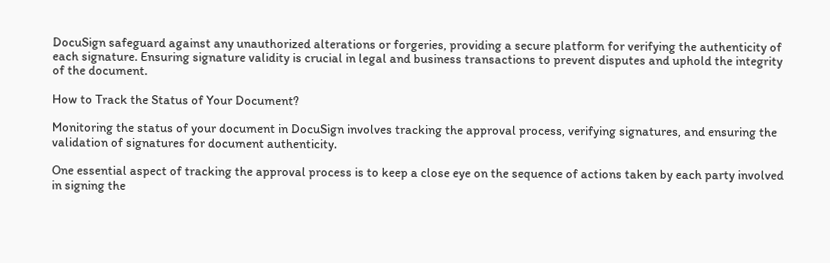DocuSign safeguard against any unauthorized alterations or forgeries, providing a secure platform for verifying the authenticity of each signature. Ensuring signature validity is crucial in legal and business transactions to prevent disputes and uphold the integrity of the document.

How to Track the Status of Your Document?

Monitoring the status of your document in DocuSign involves tracking the approval process, verifying signatures, and ensuring the validation of signatures for document authenticity.

One essential aspect of tracking the approval process is to keep a close eye on the sequence of actions taken by each party involved in signing the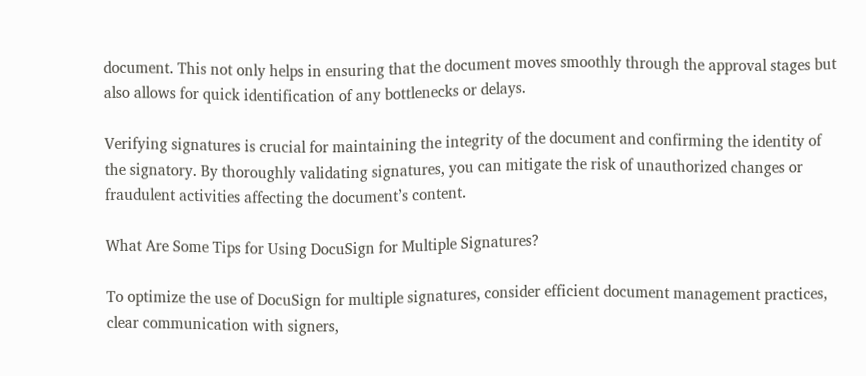document. This not only helps in ensuring that the document moves smoothly through the approval stages but also allows for quick identification of any bottlenecks or delays.

Verifying signatures is crucial for maintaining the integrity of the document and confirming the identity of the signatory. By thoroughly validating signatures, you can mitigate the risk of unauthorized changes or fraudulent activities affecting the document’s content.

What Are Some Tips for Using DocuSign for Multiple Signatures?

To optimize the use of DocuSign for multiple signatures, consider efficient document management practices, clear communication with signers,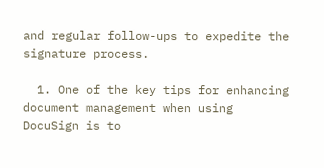and regular follow-ups to expedite the signature process.

  1. One of the key tips for enhancing document management when using DocuSign is to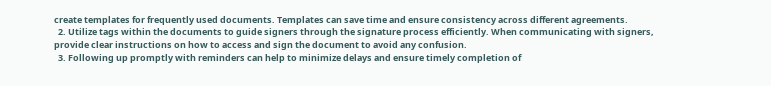create templates for frequently used documents. Templates can save time and ensure consistency across different agreements.
  2. Utilize tags within the documents to guide signers through the signature process efficiently. When communicating with signers, provide clear instructions on how to access and sign the document to avoid any confusion.
  3. Following up promptly with reminders can help to minimize delays and ensure timely completion of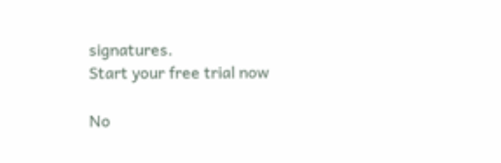signatures.
Start your free trial now

No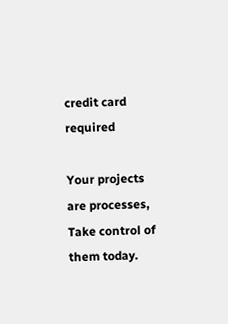credit card required

Your projects are processes, Take control of them today.